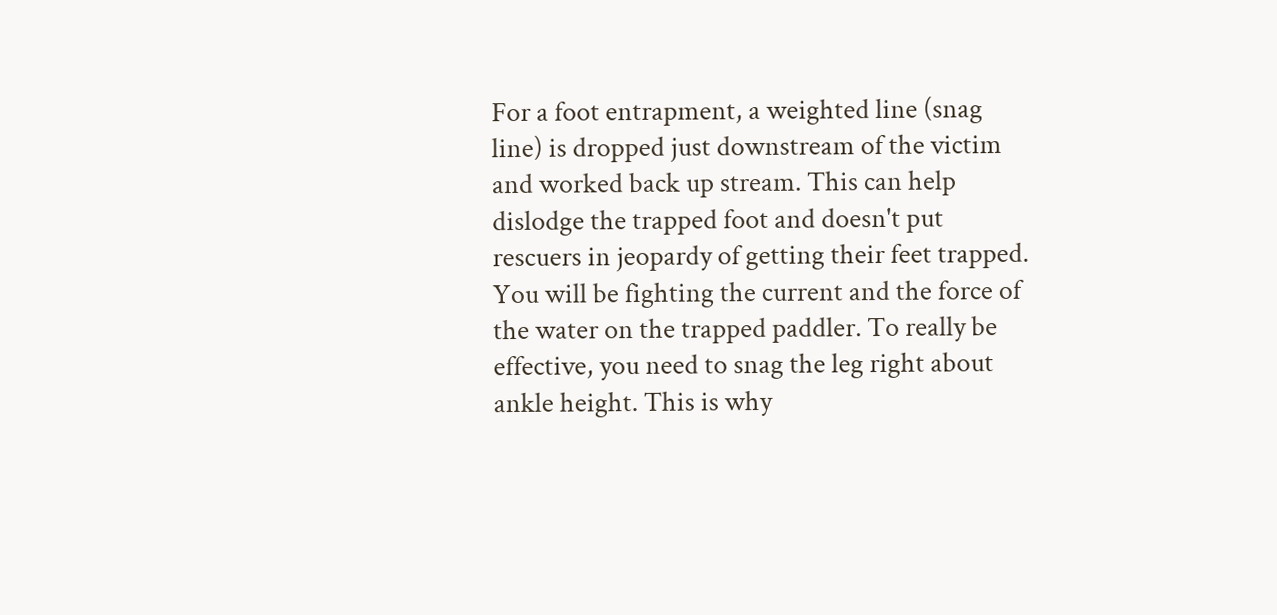For a foot entrapment, a weighted line (snag line) is dropped just downstream of the victim and worked back up stream. This can help dislodge the trapped foot and doesn't put rescuers in jeopardy of getting their feet trapped. You will be fighting the current and the force of the water on the trapped paddler. To really be effective, you need to snag the leg right about ankle height. This is why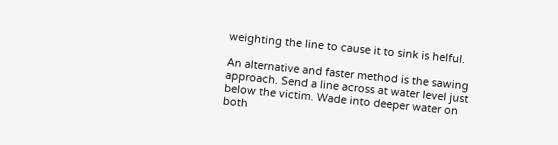weighting the line to cause it to sink is helful.

An alternative and faster method is the sawing approach. Send a line across at water level just below the victim. Wade into deeper water on both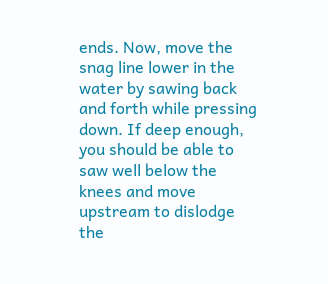ends. Now, move the snag line lower in the water by sawing back and forth while pressing down. If deep enough, you should be able to saw well below the knees and move upstream to dislodge the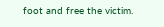foot and free the victim.